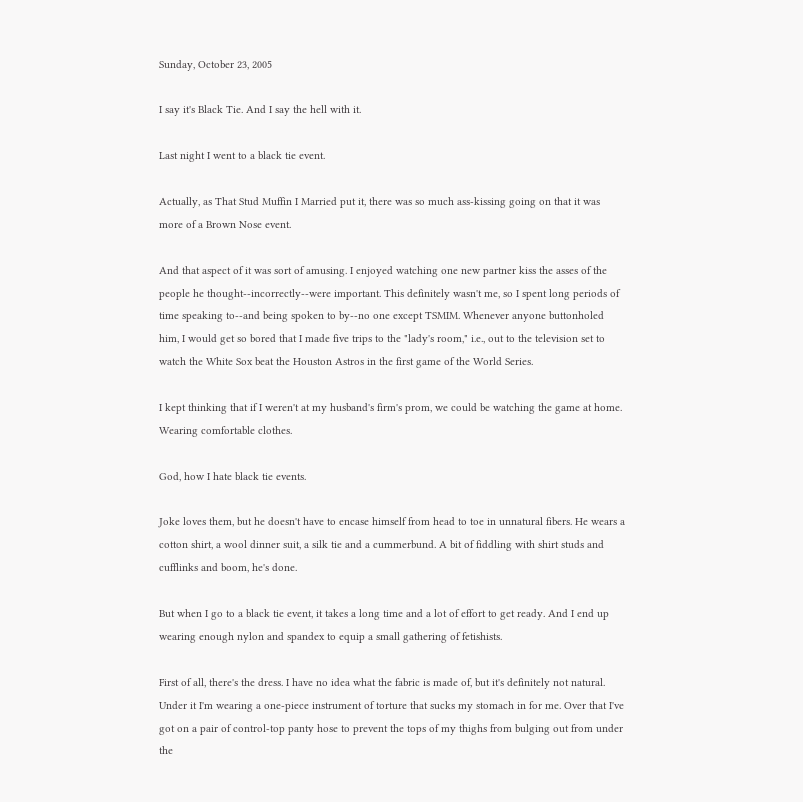Sunday, October 23, 2005

I say it's Black Tie. And I say the hell with it.

Last night I went to a black tie event.

Actually, as That Stud Muffin I Married put it, there was so much ass-kissing going on that it was more of a Brown Nose event.

And that aspect of it was sort of amusing. I enjoyed watching one new partner kiss the asses of the people he thought--incorrectly--were important. This definitely wasn't me, so I spent long periods of time speaking to--and being spoken to by--no one except TSMIM. Whenever anyone buttonholed him, I would get so bored that I made five trips to the "lady's room," i.e., out to the television set to watch the White Sox beat the Houston Astros in the first game of the World Series.

I kept thinking that if I weren't at my husband's firm's prom, we could be watching the game at home. Wearing comfortable clothes.

God, how I hate black tie events.

Joke loves them, but he doesn't have to encase himself from head to toe in unnatural fibers. He wears a cotton shirt, a wool dinner suit, a silk tie and a cummerbund. A bit of fiddling with shirt studs and cufflinks and boom, he's done.

But when I go to a black tie event, it takes a long time and a lot of effort to get ready. And I end up wearing enough nylon and spandex to equip a small gathering of fetishists.

First of all, there's the dress. I have no idea what the fabric is made of, but it's definitely not natural. Under it I'm wearing a one-piece instrument of torture that sucks my stomach in for me. Over that I've got on a pair of control-top panty hose to prevent the tops of my thighs from bulging out from under the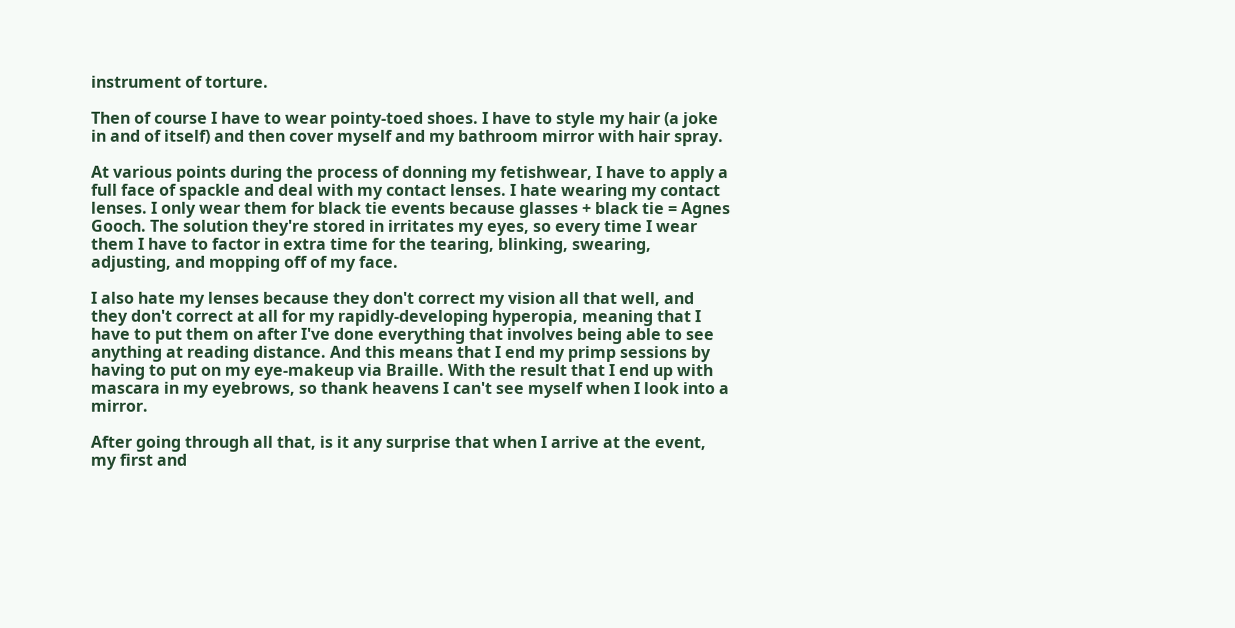instrument of torture.

Then of course I have to wear pointy-toed shoes. I have to style my hair (a joke in and of itself) and then cover myself and my bathroom mirror with hair spray.

At various points during the process of donning my fetishwear, I have to apply a full face of spackle and deal with my contact lenses. I hate wearing my contact lenses. I only wear them for black tie events because glasses + black tie = Agnes Gooch. The solution they're stored in irritates my eyes, so every time I wear them I have to factor in extra time for the tearing, blinking, swearing, adjusting, and mopping off of my face.

I also hate my lenses because they don't correct my vision all that well, and they don't correct at all for my rapidly-developing hyperopia, meaning that I have to put them on after I've done everything that involves being able to see anything at reading distance. And this means that I end my primp sessions by having to put on my eye-makeup via Braille. With the result that I end up with mascara in my eyebrows, so thank heavens I can't see myself when I look into a mirror.

After going through all that, is it any surprise that when I arrive at the event, my first and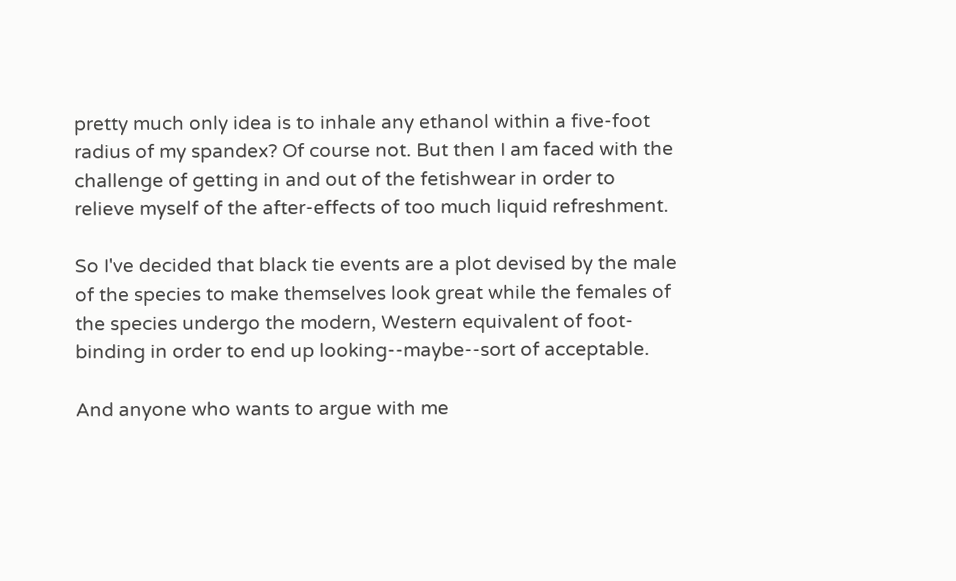pretty much only idea is to inhale any ethanol within a five-foot radius of my spandex? Of course not. But then I am faced with the challenge of getting in and out of the fetishwear in order to relieve myself of the after-effects of too much liquid refreshment.

So I've decided that black tie events are a plot devised by the male of the species to make themselves look great while the females of the species undergo the modern, Western equivalent of foot-binding in order to end up looking--maybe--sort of acceptable.

And anyone who wants to argue with me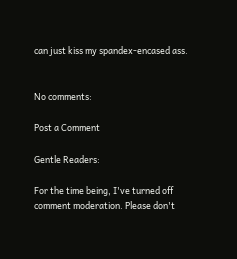can just kiss my spandex-encased ass.


No comments:

Post a Comment

Gentle Readers:

For the time being, I've turned off comment moderation. Please don't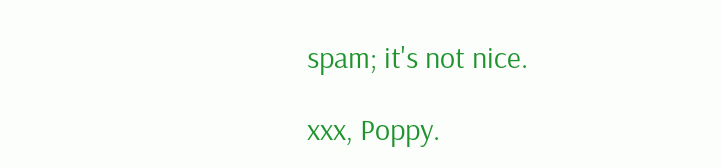spam; it's not nice.

xxx, Poppy.